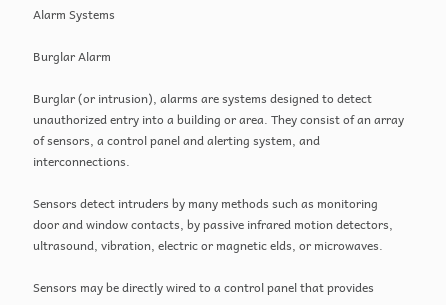Alarm Systems

Burglar Alarm

Burglar (or intrusion), alarms are systems designed to detect unauthorized entry into a building or area. They consist of an array of sensors, a control panel and alerting system, and interconnections.

Sensors detect intruders by many methods such as monitoring door and window contacts, by passive infrared motion detectors, ultrasound, vibration, electric or magnetic elds, or microwaves.

Sensors may be directly wired to a control panel that provides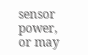sensor power, or may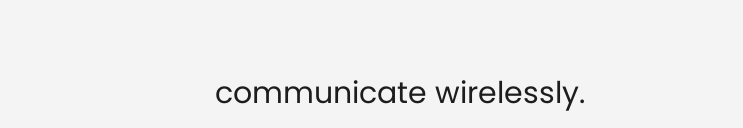communicate wirelessly.